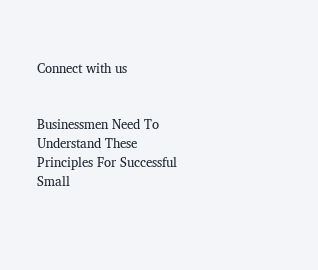Connect with us


Businessmen Need To Understand These Principles For Successful Small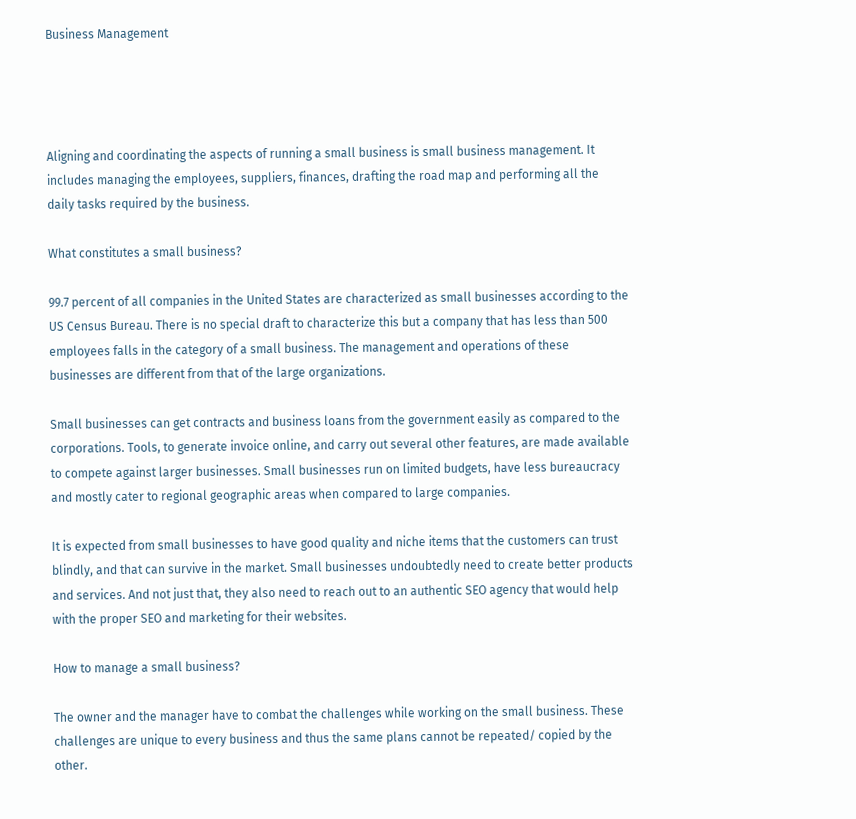Business Management




Aligning and coordinating the aspects of running a small business is small business management. It includes managing the employees, suppliers, finances, drafting the road map and performing all the daily tasks required by the business.

What constitutes a small business?

99.7 percent of all companies in the United States are characterized as small businesses according to the US Census Bureau. There is no special draft to characterize this but a company that has less than 500 employees falls in the category of a small business. The management and operations of these businesses are different from that of the large organizations.

Small businesses can get contracts and business loans from the government easily as compared to the corporations. Tools, to generate invoice online, and carry out several other features, are made available to compete against larger businesses. Small businesses run on limited budgets, have less bureaucracy and mostly cater to regional geographic areas when compared to large companies.

It is expected from small businesses to have good quality and niche items that the customers can trust blindly, and that can survive in the market. Small businesses undoubtedly need to create better products and services. And not just that, they also need to reach out to an authentic SEO agency that would help with the proper SEO and marketing for their websites.

How to manage a small business?

The owner and the manager have to combat the challenges while working on the small business. These challenges are unique to every business and thus the same plans cannot be repeated/ copied by the other.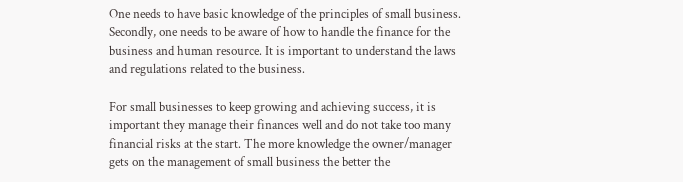One needs to have basic knowledge of the principles of small business. Secondly, one needs to be aware of how to handle the finance for the business and human resource. It is important to understand the laws and regulations related to the business.

For small businesses to keep growing and achieving success, it is important they manage their finances well and do not take too many financial risks at the start. The more knowledge the owner/manager gets on the management of small business the better the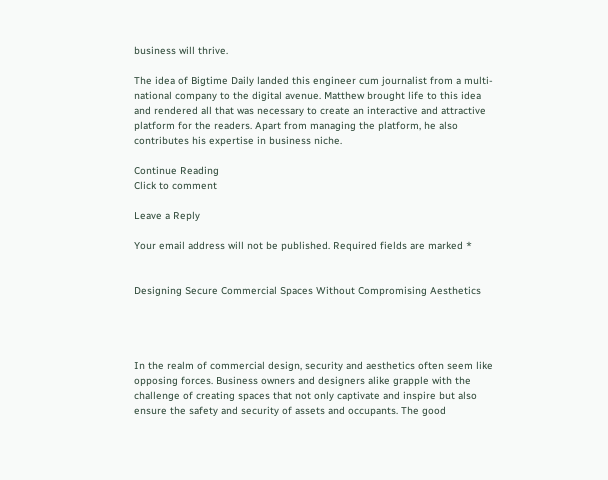business will thrive.

The idea of Bigtime Daily landed this engineer cum journalist from a multi-national company to the digital avenue. Matthew brought life to this idea and rendered all that was necessary to create an interactive and attractive platform for the readers. Apart from managing the platform, he also contributes his expertise in business niche.

Continue Reading
Click to comment

Leave a Reply

Your email address will not be published. Required fields are marked *


Designing Secure Commercial Spaces Without Compromising Aesthetics




In the realm of commercial design, security and aesthetics often seem like opposing forces. Business owners and designers alike grapple with the challenge of creating spaces that not only captivate and inspire but also ensure the safety and security of assets and occupants. The good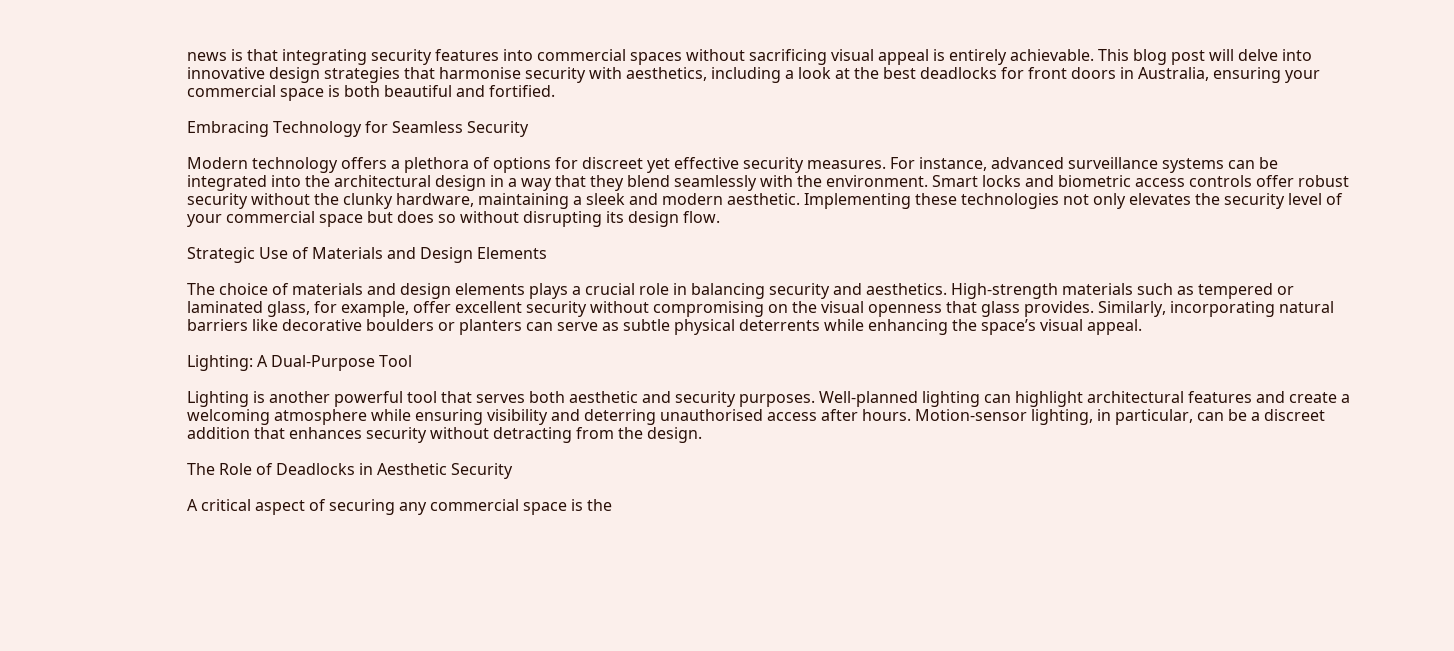news is that integrating security features into commercial spaces without sacrificing visual appeal is entirely achievable. This blog post will delve into innovative design strategies that harmonise security with aesthetics, including a look at the best deadlocks for front doors in Australia, ensuring your commercial space is both beautiful and fortified.

Embracing Technology for Seamless Security

Modern technology offers a plethora of options for discreet yet effective security measures. For instance, advanced surveillance systems can be integrated into the architectural design in a way that they blend seamlessly with the environment. Smart locks and biometric access controls offer robust security without the clunky hardware, maintaining a sleek and modern aesthetic. Implementing these technologies not only elevates the security level of your commercial space but does so without disrupting its design flow.

Strategic Use of Materials and Design Elements

The choice of materials and design elements plays a crucial role in balancing security and aesthetics. High-strength materials such as tempered or laminated glass, for example, offer excellent security without compromising on the visual openness that glass provides. Similarly, incorporating natural barriers like decorative boulders or planters can serve as subtle physical deterrents while enhancing the space’s visual appeal.

Lighting: A Dual-Purpose Tool

Lighting is another powerful tool that serves both aesthetic and security purposes. Well-planned lighting can highlight architectural features and create a welcoming atmosphere while ensuring visibility and deterring unauthorised access after hours. Motion-sensor lighting, in particular, can be a discreet addition that enhances security without detracting from the design.

The Role of Deadlocks in Aesthetic Security

A critical aspect of securing any commercial space is the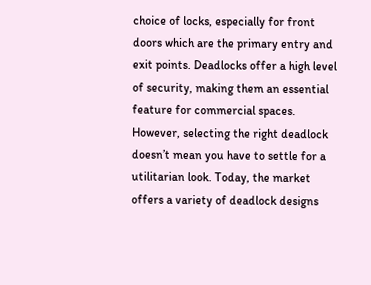choice of locks, especially for front doors which are the primary entry and exit points. Deadlocks offer a high level of security, making them an essential feature for commercial spaces. However, selecting the right deadlock doesn’t mean you have to settle for a utilitarian look. Today, the market offers a variety of deadlock designs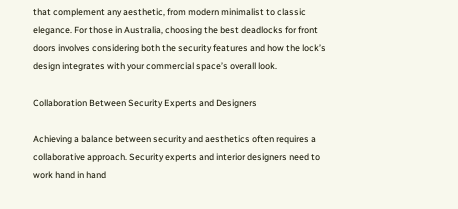that complement any aesthetic, from modern minimalist to classic elegance. For those in Australia, choosing the best deadlocks for front doors involves considering both the security features and how the lock’s design integrates with your commercial space’s overall look.

Collaboration Between Security Experts and Designers

Achieving a balance between security and aesthetics often requires a collaborative approach. Security experts and interior designers need to work hand in hand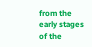from the early stages of the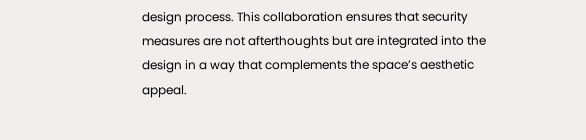design process. This collaboration ensures that security measures are not afterthoughts but are integrated into the design in a way that complements the space’s aesthetic appeal.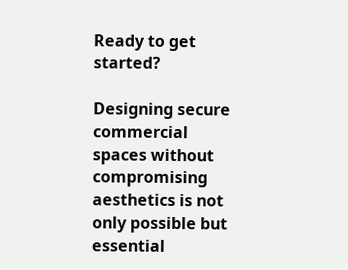Ready to get started?

Designing secure commercial spaces without compromising aesthetics is not only possible but essential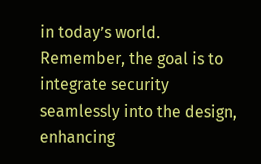in today’s world. Remember, the goal is to integrate security seamlessly into the design, enhancing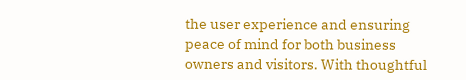the user experience and ensuring peace of mind for both business owners and visitors. With thoughtful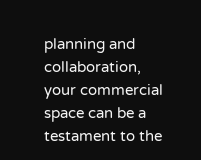planning and collaboration, your commercial space can be a testament to the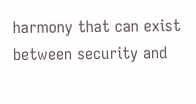harmony that can exist between security and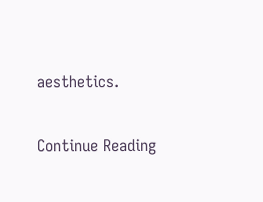aesthetics.

Continue Reading